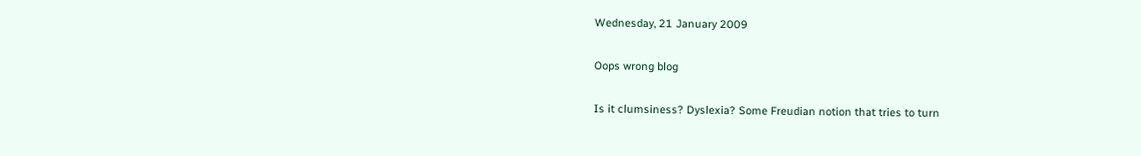Wednesday, 21 January 2009

Oops wrong blog

Is it clumsiness? Dyslexia? Some Freudian notion that tries to turn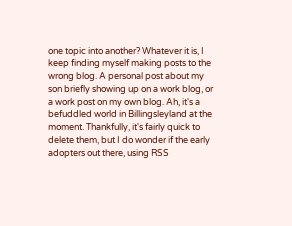one topic into another? Whatever it is, I keep finding myself making posts to the wrong blog. A personal post about my son briefly showing up on a work blog, or a work post on my own blog. Ah, it's a befuddled world in Billingsleyland at the moment. Thankfully, it's fairly quick to delete them, but I do wonder if the early adopters out there, using RSS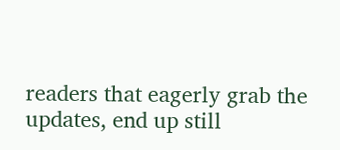readers that eagerly grab the updates, end up still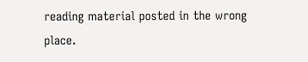reading material posted in the wrong place.